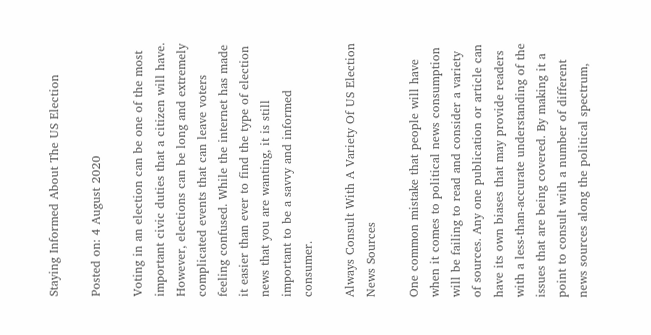Staying Informed About The US Election

Posted on: 4 August 2020

Voting in an election can be one of the most important civic duties that a citizen will have. However, elections can be long and extremely complicated events that can leave voters feeling confused. While the internet has made it easier than ever to find the type of election news that you are wanting, it is still important to be a savvy and informed consumer.

Always Consult With A Variety Of US Election News Sources

One common mistake that people will have when it comes to political news consumption will be failing to read and consider a variety of sources. Any one publication or article can have its own biases that may provide readers with a less-than-accurate understanding of the issues that are being covered. By making it a point to consult with a number of different news sources along the political spectrum,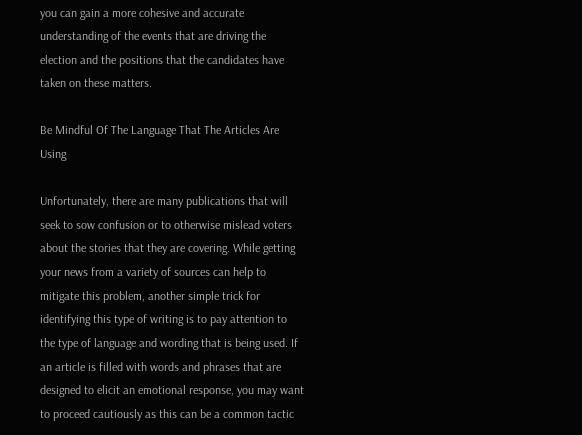you can gain a more cohesive and accurate understanding of the events that are driving the election and the positions that the candidates have taken on these matters.

Be Mindful Of The Language That The Articles Are Using

Unfortunately, there are many publications that will seek to sow confusion or to otherwise mislead voters about the stories that they are covering. While getting your news from a variety of sources can help to mitigate this problem, another simple trick for identifying this type of writing is to pay attention to the type of language and wording that is being used. If an article is filled with words and phrases that are designed to elicit an emotional response, you may want to proceed cautiously as this can be a common tactic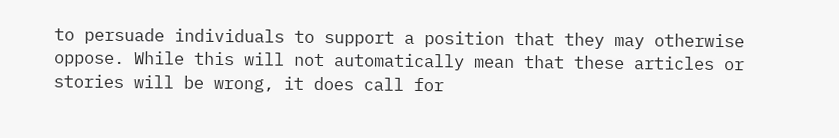to persuade individuals to support a position that they may otherwise oppose. While this will not automatically mean that these articles or stories will be wrong, it does call for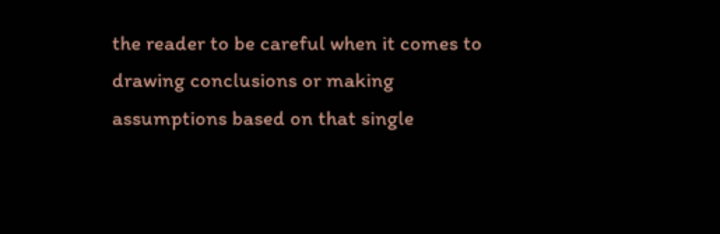the reader to be careful when it comes to drawing conclusions or making assumptions based on that single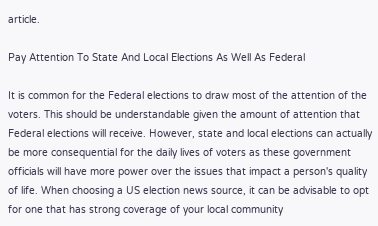article.

Pay Attention To State And Local Elections As Well As Federal

It is common for the Federal elections to draw most of the attention of the voters. This should be understandable given the amount of attention that Federal elections will receive. However, state and local elections can actually be more consequential for the daily lives of voters as these government officials will have more power over the issues that impact a person's quality of life. When choosing a US election news source, it can be advisable to opt for one that has strong coverage of your local community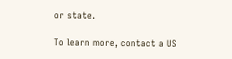or state.

To learn more, contact a US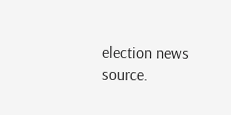election news source.